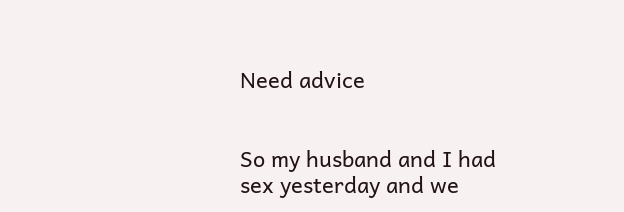Need advice


So my husband and I had sex yesterday and we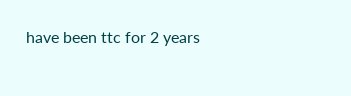have been ttc for 2 years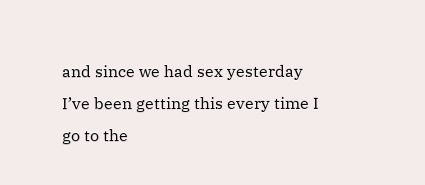and since we had sex yesterday I’ve been getting this every time I go to the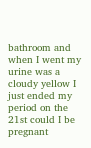bathroom and when I went my urine was a cloudy yellow I just ended my period on the 21st could I be pregnant